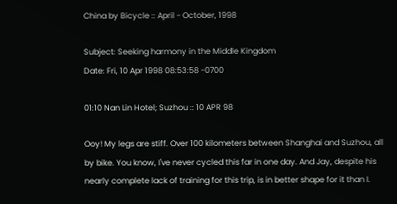China by Bicycle :: April - October, 1998

Subject: Seeking harmony in the Middle Kingdom
Date: Fri, 10 Apr 1998 08:53:58 -0700

01:10 Nan Lin Hotel; Suzhou :: 10 APR 98

Ooy! My legs are stiff. Over 100 kilometers between Shanghai and Suzhou, all by bike. You know, I've never cycled this far in one day. And Jay, despite his nearly complete lack of training for this trip, is in better shape for it than I.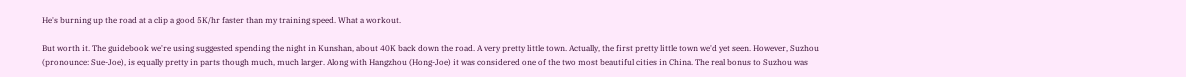He's burning up the road at a clip a good 5K/hr faster than my training speed. What a workout.

But worth it. The guidebook we're using suggested spending the night in Kunshan, about 40K back down the road. A very pretty little town. Actually, the first pretty little town we'd yet seen. However, Suzhou (pronounce: Sue-Joe), is equally pretty in parts though much, much larger. Along with Hangzhou (Hong-Joe) it was considered one of the two most beautiful cities in China. The real bonus to Suzhou was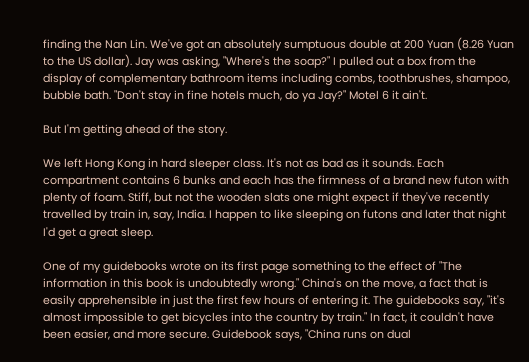finding the Nan Lin. We've got an absolutely sumptuous double at 200 Yuan (8.26 Yuan to the US dollar). Jay was asking, "Where's the soap?" I pulled out a box from the display of complementary bathroom items including combs, toothbrushes, shampoo, bubble bath. "Don't stay in fine hotels much, do ya Jay?" Motel 6 it ain't.

But I'm getting ahead of the story.

We left Hong Kong in hard sleeper class. It's not as bad as it sounds. Each compartment contains 6 bunks and each has the firmness of a brand new futon with plenty of foam. Stiff, but not the wooden slats one might expect if they've recently travelled by train in, say, India. I happen to like sleeping on futons and later that night I'd get a great sleep.

One of my guidebooks wrote on its first page something to the effect of "The information in this book is undoubtedly wrong." China's on the move, a fact that is easily apprehensible in just the first few hours of entering it. The guidebooks say, "it's almost impossible to get bicycles into the country by train." In fact, it couldn't have been easier, and more secure. Guidebook says, "China runs on dual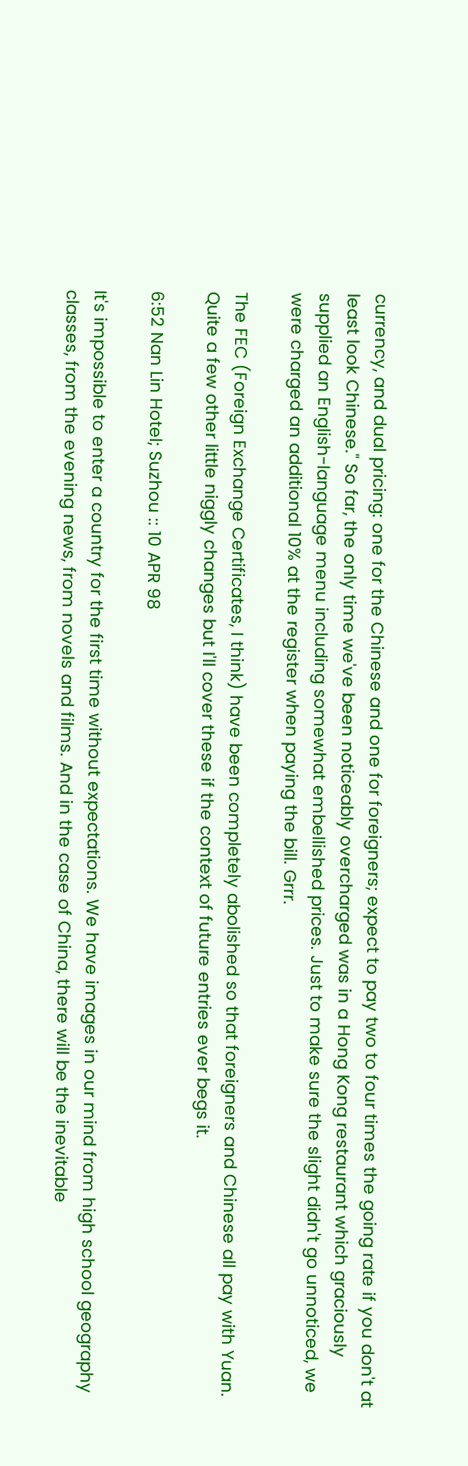currency, and dual pricing: one for the Chinese and one for foreigners; expect to pay two to four times the going rate if you don't at least look Chinese." So far, the only time we've been noticeably overcharged was in a Hong Kong restaurant which graciously supplied an English-language menu including somewhat embellished prices. Just to make sure the slight didn't go unnoticed, we were charged an additional 10% at the register when paying the bill. Grrr.

The FEC (Foreign Exchange Certificates, I think) have been completely abolished so that foreigners and Chinese all pay with Yuan. Quite a few other little niggly changes but I'll cover these if the context of future entries ever begs it.

6:52 Nan Lin Hotel; Suzhou :: 10 APR 98

It's impossible to enter a country for the first time without expectations. We have images in our mind from high school geography classes, from the evening news, from novels and films. And in the case of China, there will be the inevitable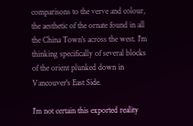comparisons to the verve and colour, the aesthetic of the ornate found in all the China Town's across the west. I'm thinking specifically of several blocks of the orient plunked down in Vancouver's East Side.

I'm not certain this exported reality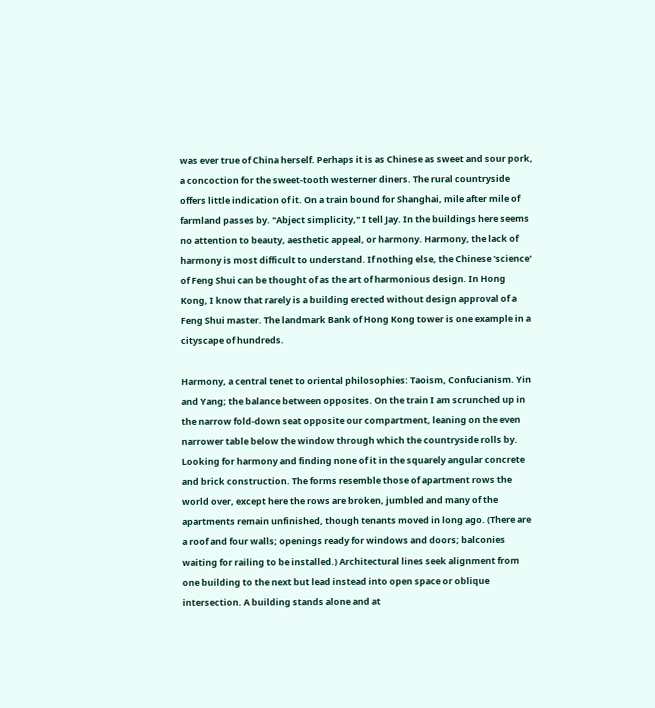was ever true of China herself. Perhaps it is as Chinese as sweet and sour pork, a concoction for the sweet-tooth westerner diners. The rural countryside offers little indication of it. On a train bound for Shanghai, mile after mile of farmland passes by. "Abject simplicity," I tell Jay. In the buildings here seems no attention to beauty, aesthetic appeal, or harmony. Harmony, the lack of harmony is most difficult to understand. If nothing else, the Chinese 'science' of Feng Shui can be thought of as the art of harmonious design. In Hong Kong, I know that rarely is a building erected without design approval of a Feng Shui master. The landmark Bank of Hong Kong tower is one example in a cityscape of hundreds.

Harmony, a central tenet to oriental philosophies: Taoism, Confucianism. Yin and Yang; the balance between opposites. On the train I am scrunched up in the narrow fold-down seat opposite our compartment, leaning on the even narrower table below the window through which the countryside rolls by. Looking for harmony and finding none of it in the squarely angular concrete and brick construction. The forms resemble those of apartment rows the world over, except here the rows are broken, jumbled and many of the apartments remain unfinished, though tenants moved in long ago. (There are a roof and four walls; openings ready for windows and doors; balconies waiting for railing to be installed.) Architectural lines seek alignment from one building to the next but lead instead into open space or oblique intersection. A building stands alone and at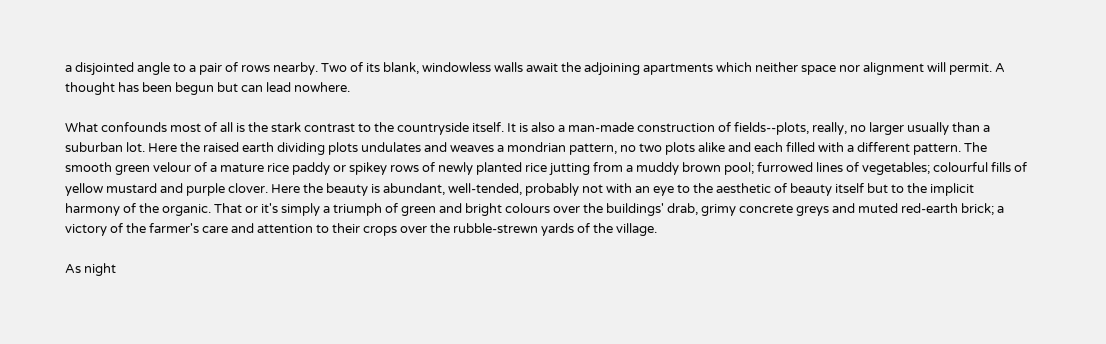a disjointed angle to a pair of rows nearby. Two of its blank, windowless walls await the adjoining apartments which neither space nor alignment will permit. A thought has been begun but can lead nowhere.

What confounds most of all is the stark contrast to the countryside itself. It is also a man-made construction of fields--plots, really, no larger usually than a suburban lot. Here the raised earth dividing plots undulates and weaves a mondrian pattern, no two plots alike and each filled with a different pattern. The smooth green velour of a mature rice paddy or spikey rows of newly planted rice jutting from a muddy brown pool; furrowed lines of vegetables; colourful fills of yellow mustard and purple clover. Here the beauty is abundant, well-tended, probably not with an eye to the aesthetic of beauty itself but to the implicit harmony of the organic. That or it's simply a triumph of green and bright colours over the buildings' drab, grimy concrete greys and muted red-earth brick; a victory of the farmer's care and attention to their crops over the rubble-strewn yards of the village.

As night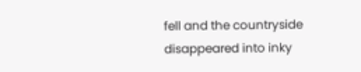fell and the countryside disappeared into inky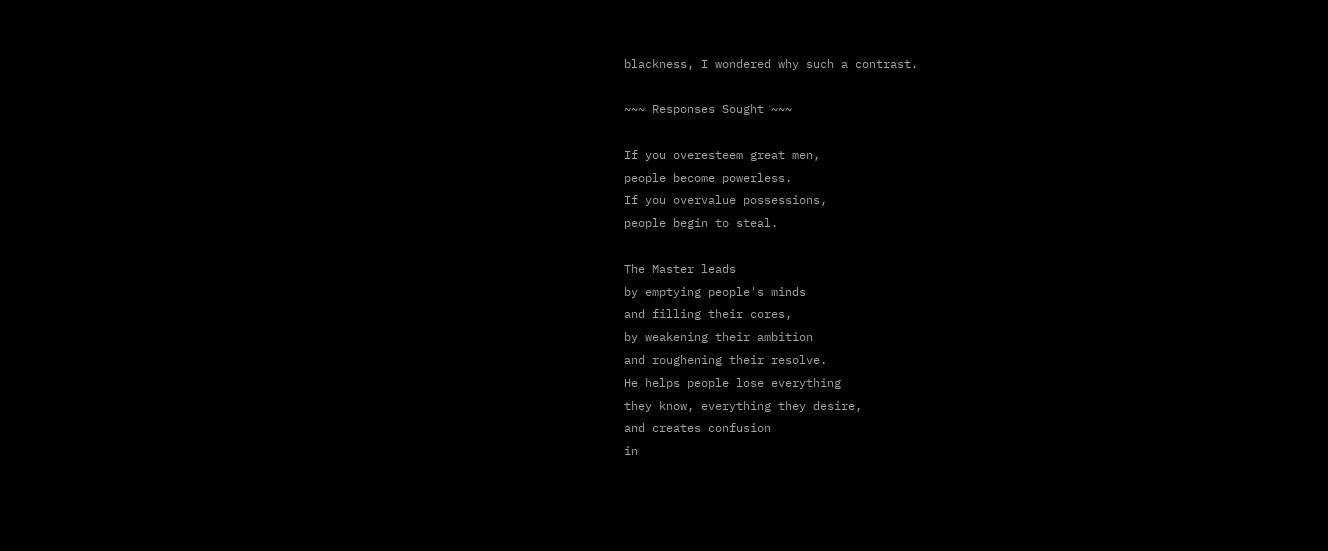blackness, I wondered why such a contrast.

~~~ Responses Sought ~~~

If you overesteem great men,
people become powerless.
If you overvalue possessions,
people begin to steal.

The Master leads
by emptying people's minds
and filling their cores,
by weakening their ambition
and roughening their resolve.
He helps people lose everything
they know, everything they desire,
and creates confusion
in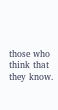those who think that they know.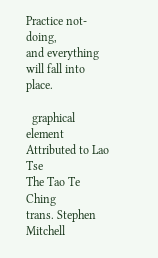Practice not-doing,
and everything will fall into place.

  graphical element Attributed to Lao Tse
The Tao Te Ching
trans. Stephen Mitchell